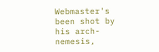Webmaster's been shot by his arch-nemesis,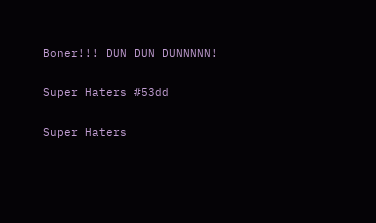Boner!!! DUN DUN DUNNNNN!

Super Haters #53dd

Super Haters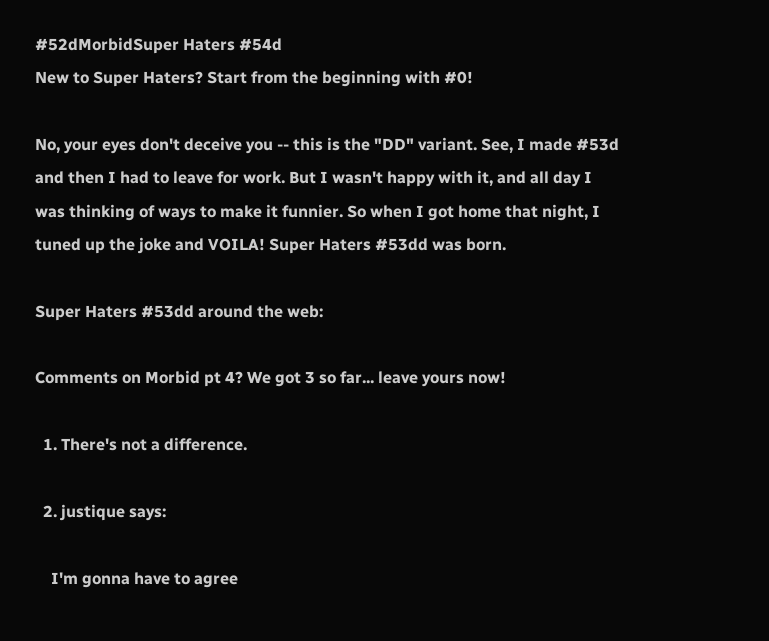#52dMorbidSuper Haters #54d
New to Super Haters? Start from the beginning with #0!

No, your eyes don't deceive you -- this is the "DD" variant. See, I made #53d and then I had to leave for work. But I wasn't happy with it, and all day I was thinking of ways to make it funnier. So when I got home that night, I tuned up the joke and VOILA! Super Haters #53dd was born.

Super Haters #53dd around the web:

Comments on Morbid pt 4? We got 3 so far... leave yours now!

  1. There's not a difference.

  2. justique says:

    I'm gonna have to agree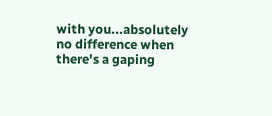with you...absolutely no difference when there's a gaping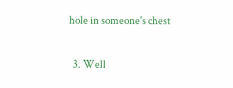hole in someone's chest

  3. Well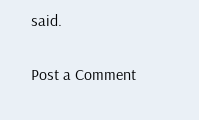said.

Post a Comment